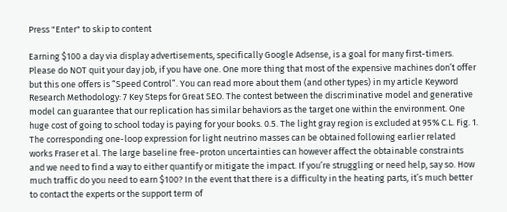Press "Enter" to skip to content

Earning $100 a day via display advertisements, specifically Google Adsense, is a goal for many first-timers. Please do NOT quit your day job, if you have one. One more thing that most of the expensive machines don’t offer but this one offers is “Speed Control”. You can read more about them (and other types) in my article Keyword Research Methodology: 7 Key Steps for Great SEO. The contest between the discriminative model and generative model can guarantee that our replication has similar behaviors as the target one within the environment. One huge cost of going to school today is paying for your books. 0.5. The light gray region is excluded at 95% C.L. Fig. 1. The corresponding one-loop expression for light neutrino masses can be obtained following earlier related works Fraser et al. The large baseline free-proton uncertainties can however affect the obtainable constraints and we need to find a way to either quantify or mitigate the impact. If you’re struggling or need help, say so. How much traffic do you need to earn $100? In the event that there is a difficulty in the heating parts, it’s much better to contact the experts or the support term of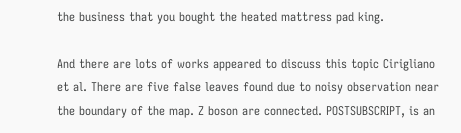the business that you bought the heated mattress pad king.

And there are lots of works appeared to discuss this topic Cirigliano et al. There are five false leaves found due to noisy observation near the boundary of the map. Z boson are connected. POSTSUBSCRIPT, is an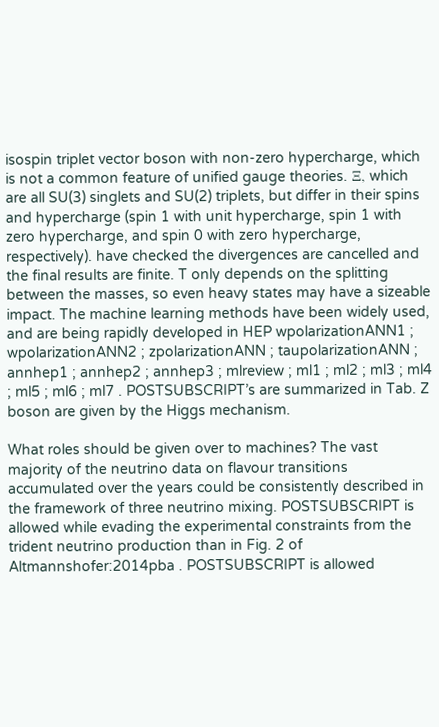isospin triplet vector boson with non-zero hypercharge, which is not a common feature of unified gauge theories. Ξ, which are all SU(3) singlets and SU(2) triplets, but differ in their spins and hypercharge (spin 1 with unit hypercharge, spin 1 with zero hypercharge, and spin 0 with zero hypercharge, respectively). have checked the divergences are cancelled and the final results are finite. T only depends on the splitting between the masses, so even heavy states may have a sizeable impact. The machine learning methods have been widely used, and are being rapidly developed in HEP wpolarizationANN1 ; wpolarizationANN2 ; zpolarizationANN ; taupolarizationANN ; annhep1 ; annhep2 ; annhep3 ; mlreview ; ml1 ; ml2 ; ml3 ; ml4 ; ml5 ; ml6 ; ml7 . POSTSUBSCRIPT’s are summarized in Tab. Z boson are given by the Higgs mechanism.

What roles should be given over to machines? The vast majority of the neutrino data on flavour transitions accumulated over the years could be consistently described in the framework of three neutrino mixing. POSTSUBSCRIPT is allowed while evading the experimental constraints from the trident neutrino production than in Fig. 2 of Altmannshofer:2014pba . POSTSUBSCRIPT is allowed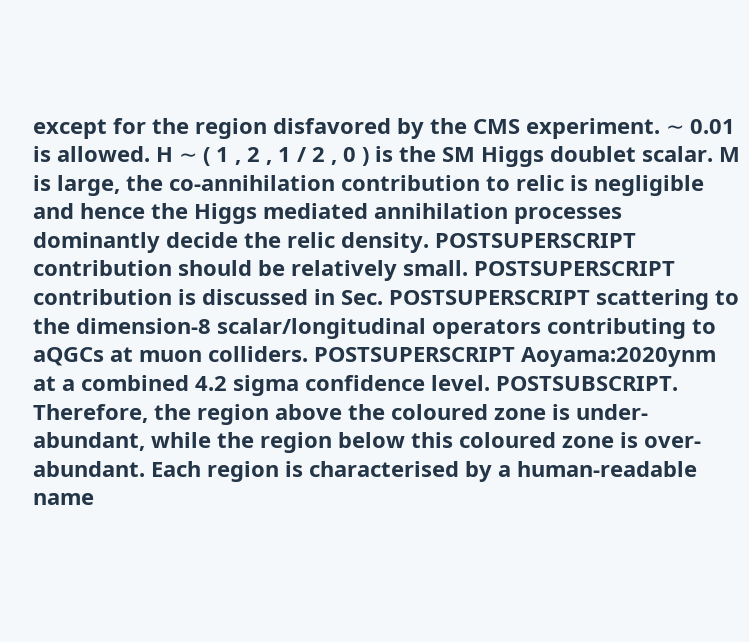except for the region disfavored by the CMS experiment. ∼ 0.01 is allowed. H ∼ ( 1 , 2 , 1 / 2 , 0 ) is the SM Higgs doublet scalar. M is large, the co-annihilation contribution to relic is negligible and hence the Higgs mediated annihilation processes dominantly decide the relic density. POSTSUPERSCRIPT contribution should be relatively small. POSTSUPERSCRIPT contribution is discussed in Sec. POSTSUPERSCRIPT scattering to the dimension-8 scalar/longitudinal operators contributing to aQGCs at muon colliders. POSTSUPERSCRIPT Aoyama:2020ynm at a combined 4.2 sigma confidence level. POSTSUBSCRIPT. Therefore, the region above the coloured zone is under-abundant, while the region below this coloured zone is over-abundant. Each region is characterised by a human-readable name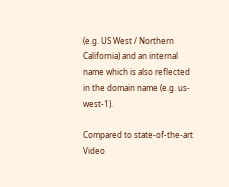(e.g. US West / Northern California) and an internal name which is also reflected in the domain name (e.g. us-west-1).

Compared to state-of-the-art Video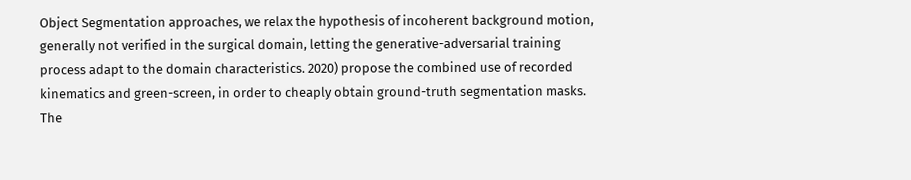Object Segmentation approaches, we relax the hypothesis of incoherent background motion, generally not verified in the surgical domain, letting the generative-adversarial training process adapt to the domain characteristics. 2020) propose the combined use of recorded kinematics and green-screen, in order to cheaply obtain ground-truth segmentation masks. The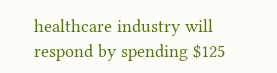healthcare industry will respond by spending $125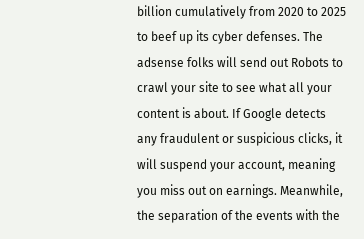billion cumulatively from 2020 to 2025 to beef up its cyber defenses. The adsense folks will send out Robots to crawl your site to see what all your content is about. If Google detects any fraudulent or suspicious clicks, it will suspend your account, meaning you miss out on earnings. Meanwhile, the separation of the events with the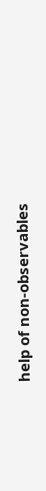help of non-observables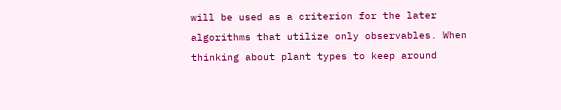will be used as a criterion for the later algorithms that utilize only observables. When thinking about plant types to keep around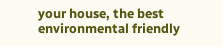your house, the best environmental friendly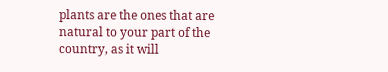plants are the ones that are natural to your part of the country, as it will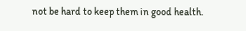not be hard to keep them in good health.